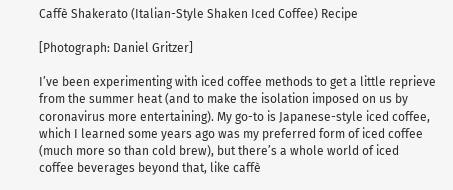Caffè Shakerato (Italian-Style Shaken Iced Coffee) Recipe

[Photograph: Daniel Gritzer]

I’ve been experimenting with iced coffee methods to get a little reprieve from the summer heat (and to make the isolation imposed on us by coronavirus more entertaining). My go-to is Japanese-style iced coffee, which I learned some years ago was my preferred form of iced coffee (much more so than cold brew), but there’s a whole world of iced coffee beverages beyond that, like caffè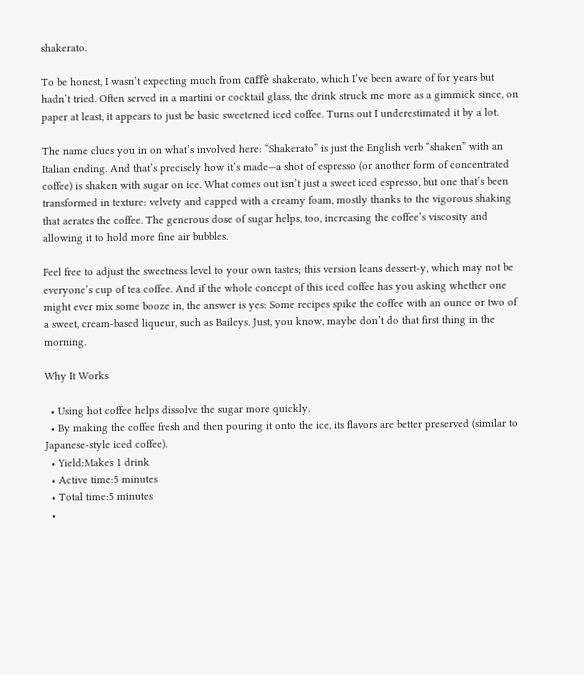shakerato.

To be honest, I wasn’t expecting much from caffè shakerato, which I’ve been aware of for years but hadn’t tried. Often served in a martini or cocktail glass, the drink struck me more as a gimmick since, on paper at least, it appears to just be basic sweetened iced coffee. Turns out I underestimated it by a lot.

The name clues you in on what’s involved here: “Shakerato” is just the English verb “shaken” with an Italian ending. And that’s precisely how it’s made—a shot of espresso (or another form of concentrated coffee) is shaken with sugar on ice. What comes out isn’t just a sweet iced espresso, but one that’s been transformed in texture: velvety and capped with a creamy foam, mostly thanks to the vigorous shaking that aerates the coffee. The generous dose of sugar helps, too, increasing the coffee’s viscosity and allowing it to hold more fine air bubbles.

Feel free to adjust the sweetness level to your own tastes; this version leans dessert-y, which may not be everyone’s cup of tea coffee. And if the whole concept of this iced coffee has you asking whether one might ever mix some booze in, the answer is yes: Some recipes spike the coffee with an ounce or two of a sweet, cream-based liqueur, such as Baileys. Just, you know, maybe don’t do that first thing in the morning.

Why It Works

  • Using hot coffee helps dissolve the sugar more quickly.
  • By making the coffee fresh and then pouring it onto the ice, its flavors are better preserved (similar to Japanese-style iced coffee).
  • Yield:Makes 1 drink
  • Active time:5 minutes
  • Total time:5 minutes
  •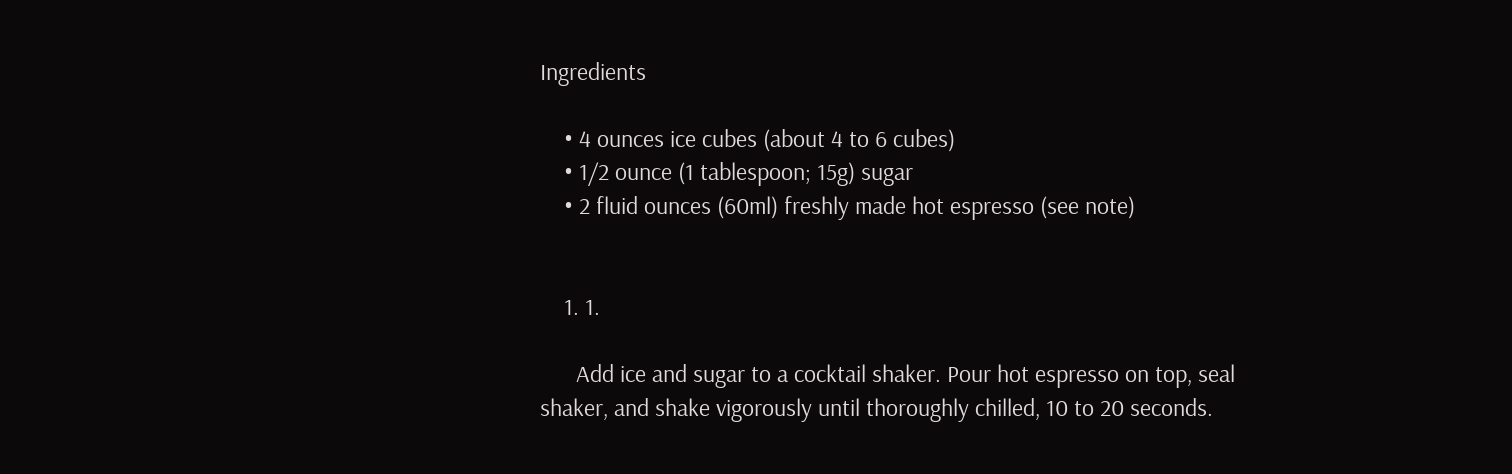Ingredients

    • 4 ounces ice cubes (about 4 to 6 cubes)
    • 1/2 ounce (1 tablespoon; 15g) sugar
    • 2 fluid ounces (60ml) freshly made hot espresso (see note)


    1. 1.

      Add ice and sugar to a cocktail shaker. Pour hot espresso on top, seal shaker, and shake vigorously until thoroughly chilled, 10 to 20 seconds.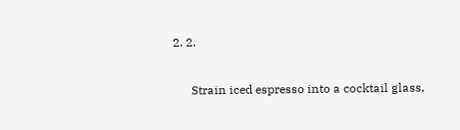2. 2.

      Strain iced espresso into a cocktail glass,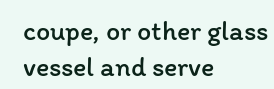coupe, or other glass vessel and serve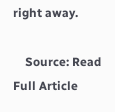right away.

    Source: Read Full Article